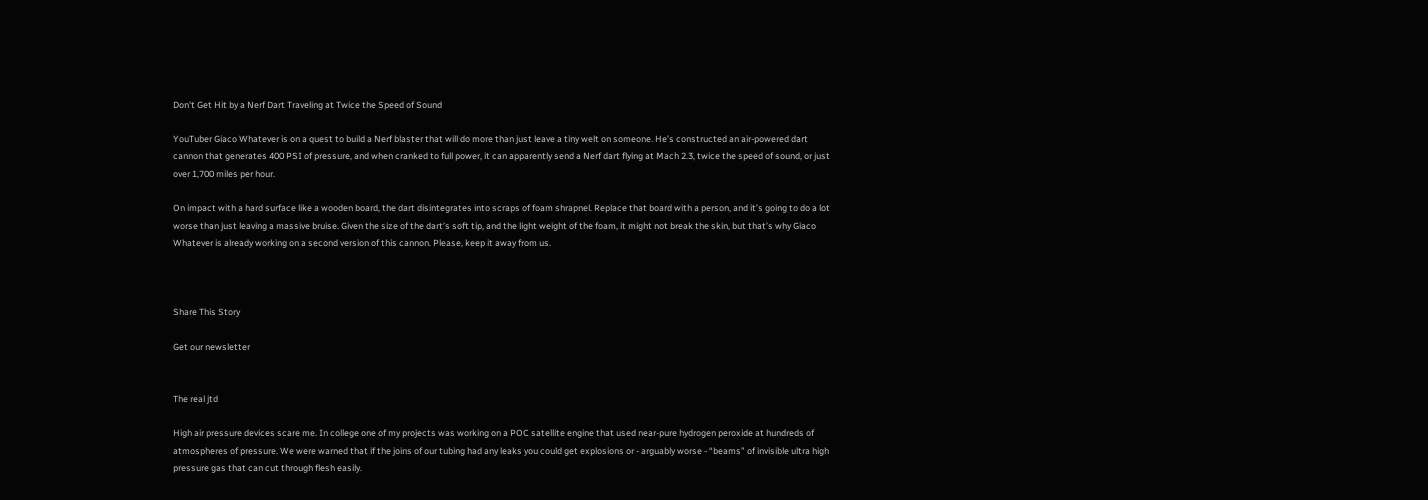Don't Get Hit by a Nerf Dart Traveling at Twice the Speed of Sound

YouTuber Giaco Whatever is on a quest to build a Nerf blaster that will do more than just leave a tiny welt on someone. He’s constructed an air-powered dart cannon that generates 400 PSI of pressure, and when cranked to full power, it can apparently send a Nerf dart flying at Mach 2.3, twice the speed of sound, or just over 1,700 miles per hour.

On impact with a hard surface like a wooden board, the dart disintegrates into scraps of foam shrapnel. Replace that board with a person, and it’s going to do a lot worse than just leaving a massive bruise. Given the size of the dart’s soft tip, and the light weight of the foam, it might not break the skin, but that’s why Giaco Whatever is already working on a second version of this cannon. Please, keep it away from us.



Share This Story

Get our newsletter


The real jtd

High air pressure devices scare me. In college one of my projects was working on a POC satellite engine that used near-pure hydrogen peroxide at hundreds of atmospheres of pressure. We were warned that if the joins of our tubing had any leaks you could get explosions or - arguably worse - “beams” of invisible ultra high pressure gas that can cut through flesh easily.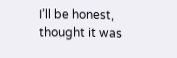I’ll be honest, thought it was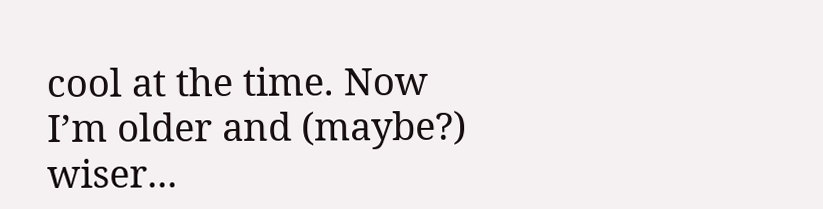cool at the time. Now I’m older and (maybe?) wiser...